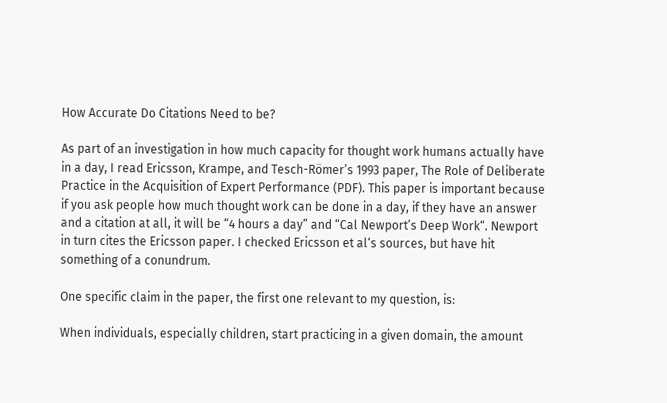How Accurate Do Citations Need to be?

As part of an investigation in how much capacity for thought work humans actually have in a day, I read Ericsson, Krampe, and Tesch-Römer’s 1993 paper, The Role of Deliberate Practice in the Acquisition of Expert Performance (PDF). This paper is important because if you ask people how much thought work can be done in a day, if they have an answer and a citation at all, it will be “4 hours a day” and “Cal Newport’s Deep Work“. Newport in turn cites the Ericsson paper. I checked Ericsson et al‘s sources, but have hit something of a conundrum.

One specific claim in the paper, the first one relevant to my question, is:

When individuals, especially children, start practicing in a given domain, the amount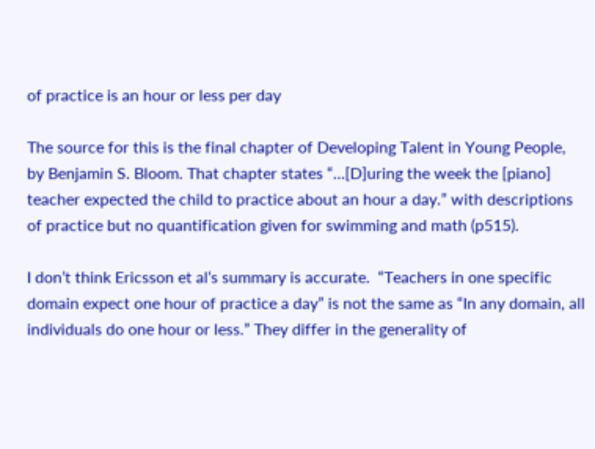of practice is an hour or less per day

The source for this is the final chapter of Developing Talent in Young People, by Benjamin S. Bloom. That chapter states “…[D]uring the week the [piano] teacher expected the child to practice about an hour a day.” with descriptions of practice but no quantification given for swimming and math (p515).

I don’t think Ericsson et al‘s summary is accurate.  “Teachers in one specific domain expect one hour of practice a day” is not the same as “In any domain, all individuals do one hour or less.” They differ in the generality of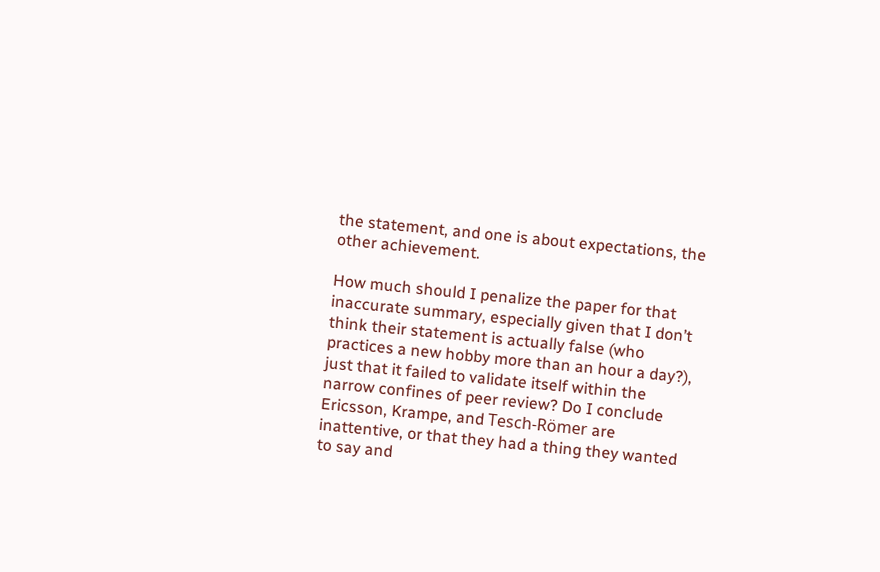the statement, and one is about expectations, the other achievement.

How much should I penalize the paper for that inaccurate summary, especially given that I don’t think their statement is actually false (who practices a new hobby more than an hour a day?), just that it failed to validate itself within the narrow confines of peer review? Do I conclude Ericsson, Krampe, and Tesch-Römer are inattentive, or that they had a thing they wanted to say and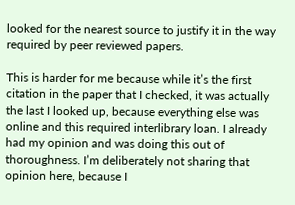looked for the nearest source to justify it in the way required by peer reviewed papers.

This is harder for me because while it’s the first citation in the paper that I checked, it was actually the last I looked up, because everything else was online and this required interlibrary loan. I already had my opinion and was doing this out of thoroughness. I’m deliberately not sharing that opinion here, because I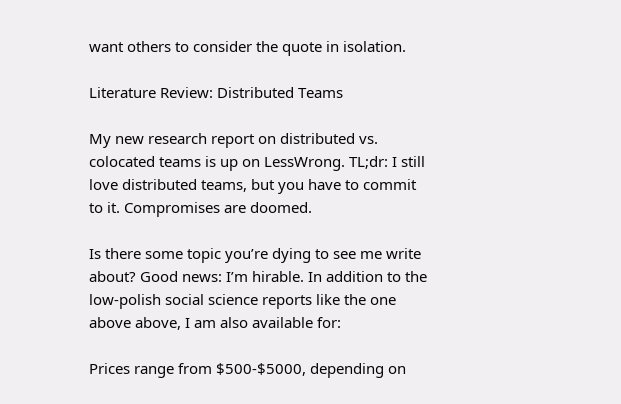want others to consider the quote in isolation.

Literature Review: Distributed Teams

My new research report on distributed vs. colocated teams is up on LessWrong. TL;dr: I still love distributed teams, but you have to commit to it. Compromises are doomed.

Is there some topic you’re dying to see me write about? Good news: I’m hirable. In addition to the low-polish social science reports like the one above above, I am also available for:

Prices range from $500-$5000, depending on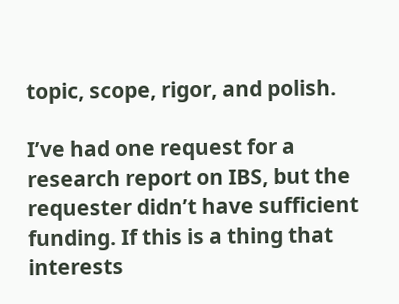topic, scope, rigor, and polish.

I’ve had one request for a research report on IBS, but the requester didn’t have sufficient funding. If this is a thing that interests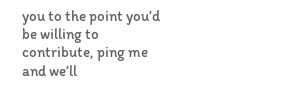you to the point you’d be willing to contribute, ping me and we’ll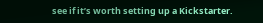see if it’s worth setting up a Kickstarter.